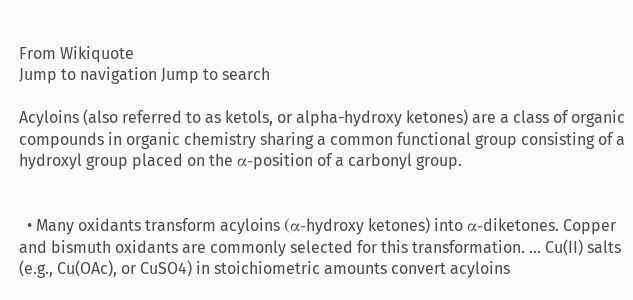From Wikiquote
Jump to navigation Jump to search

Acyloins (also referred to as ketols, or alpha-hydroxy ketones) are a class of organic compounds in organic chemistry sharing a common functional group consisting of a hydroxyl group placed on the α-position of a carbonyl group.


  • Many oxidants transform acyloins (α-hydroxy ketones) into α-diketones. Copper and bismuth oxidants are commonly selected for this transformation. … Cu(II) salts (e.g., Cu(OAc), or CuSO4) in stoichiometric amounts convert acyloins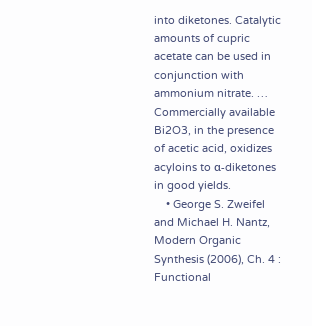into diketones. Catalytic amounts of cupric acetate can be used in conjunction with ammonium nitrate. … Commercially available Bi2O3, in the presence of acetic acid, oxidizes acyloins to α-diketones in good yields.
    • George S. Zweifel and Michael H. Nantz, Modern Organic Synthesis (2006), Ch. 4 : Functional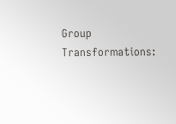Group Transformations: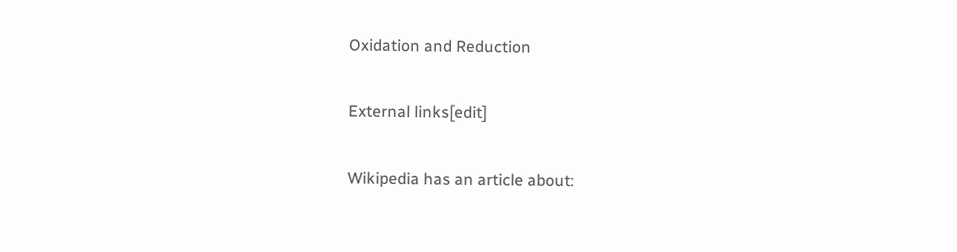Oxidation and Reduction

External links[edit]

Wikipedia has an article about: